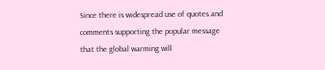Since there is widespread use of quotes and comments supporting the popular message that the global warming will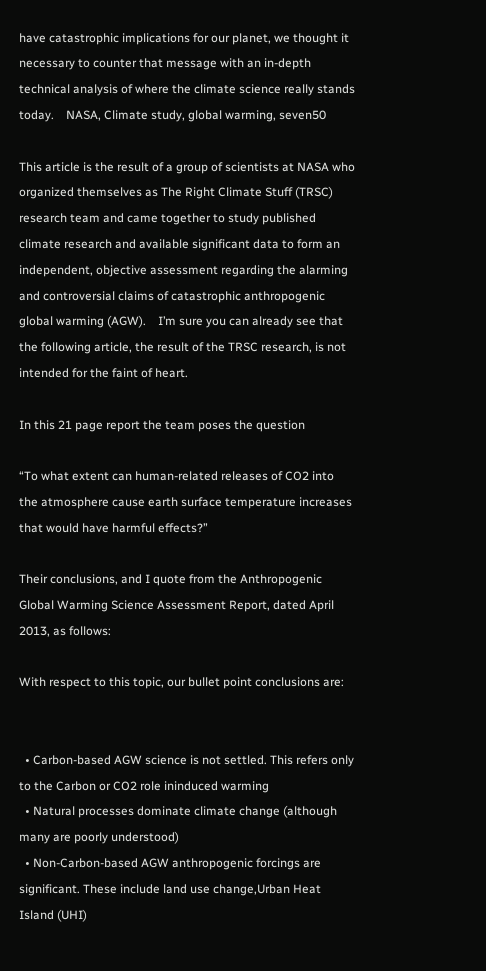have catastrophic implications for our planet, we thought it necessary to counter that message with an in-depth technical analysis of where the climate science really stands today.    NASA, Climate study, global warming, seven50

This article is the result of a group of scientists at NASA who organized themselves as The Right Climate Stuff (TRSC) research team and came together to study published climate research and available significant data to form an independent, objective assessment regarding the alarming and controversial claims of catastrophic anthropogenic global warming (AGW).    I’m sure you can already see that the following article, the result of the TRSC research, is not intended for the faint of heart.

In this 21 page report the team poses the question

“To what extent can human-related releases of CO2 into the atmosphere cause earth surface temperature increases that would have harmful effects?”

Their conclusions, and I quote from the Anthropogenic Global Warming Science Assessment Report, dated April 2013, as follows:

With respect to this topic, our bullet point conclusions are:


  • Carbon-based AGW science is not settled. This refers only to the Carbon or CO2 role ininduced warming
  • Natural processes dominate climate change (although many are poorly understood)
  • Non-Carbon-based AGW anthropogenic forcings are significant. These include land use change,Urban Heat Island (UHI)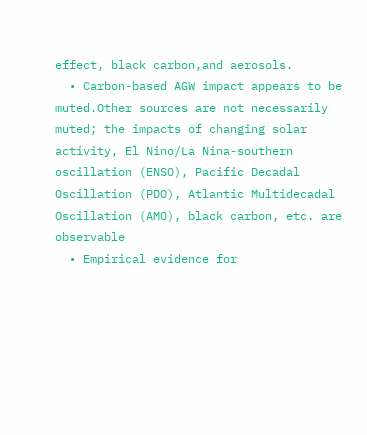effect, black carbon,and aerosols.
  • Carbon-based AGW impact appears to be muted.Other sources are not necessarily muted; the impacts of changing solar activity, El Nino/La Nina-southern oscillation (ENSO), Pacific Decadal Oscillation (PDO), Atlantic Multidecadal Oscillation (AMO), black carbon, etc. are observable
  • Empirical evidence for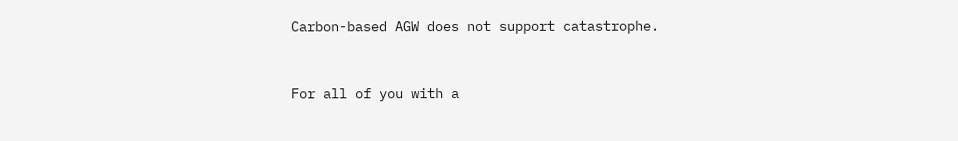Carbon-based AGW does not support catastrophe.


For all of you with a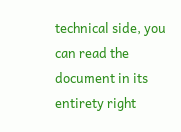technical side, you can read the document in its entirety right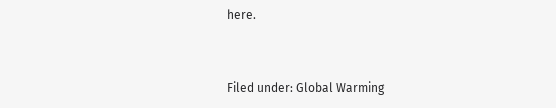here.


Filed under: Global Warming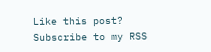Like this post? Subscribe to my RSS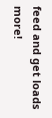feed and get loads more!